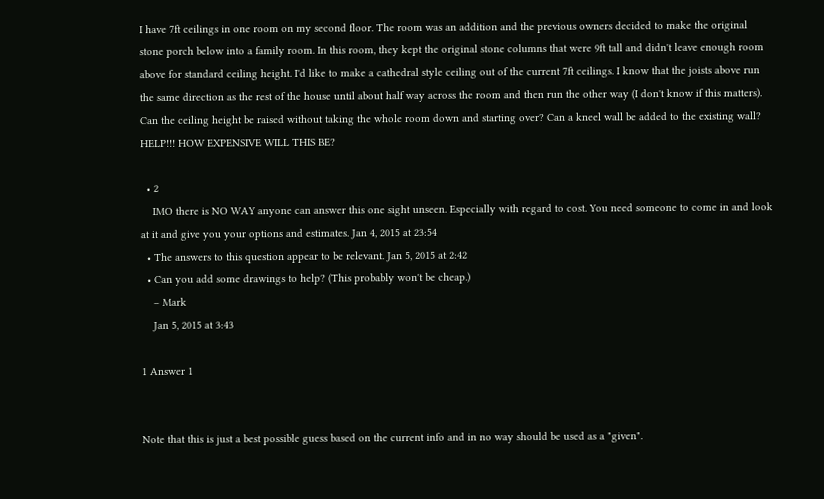I have 7ft ceilings in one room on my second floor. The room was an addition and the previous owners decided to make the original stone porch below into a family room. In this room, they kept the original stone columns that were 9ft tall and didn't leave enough room above for standard ceiling height. I'd like to make a cathedral style ceiling out of the current 7ft ceilings. I know that the joists above run the same direction as the rest of the house until about half way across the room and then run the other way (I don't know if this matters). Can the ceiling height be raised without taking the whole room down and starting over? Can a kneel wall be added to the existing wall? HELP!!! HOW EXPENSIVE WILL THIS BE?

  • 2
    IMO there is NO WAY anyone can answer this one sight unseen. Especially with regard to cost. You need someone to come in and look at it and give you your options and estimates. Jan 4, 2015 at 23:54
  • The answers to this question appear to be relevant. Jan 5, 2015 at 2:42
  • Can you add some drawings to help? (This probably won't be cheap.)
    – Mark
    Jan 5, 2015 at 3:43

1 Answer 1


Note that this is just a best possible guess based on the current info and in no way should be used as a "given".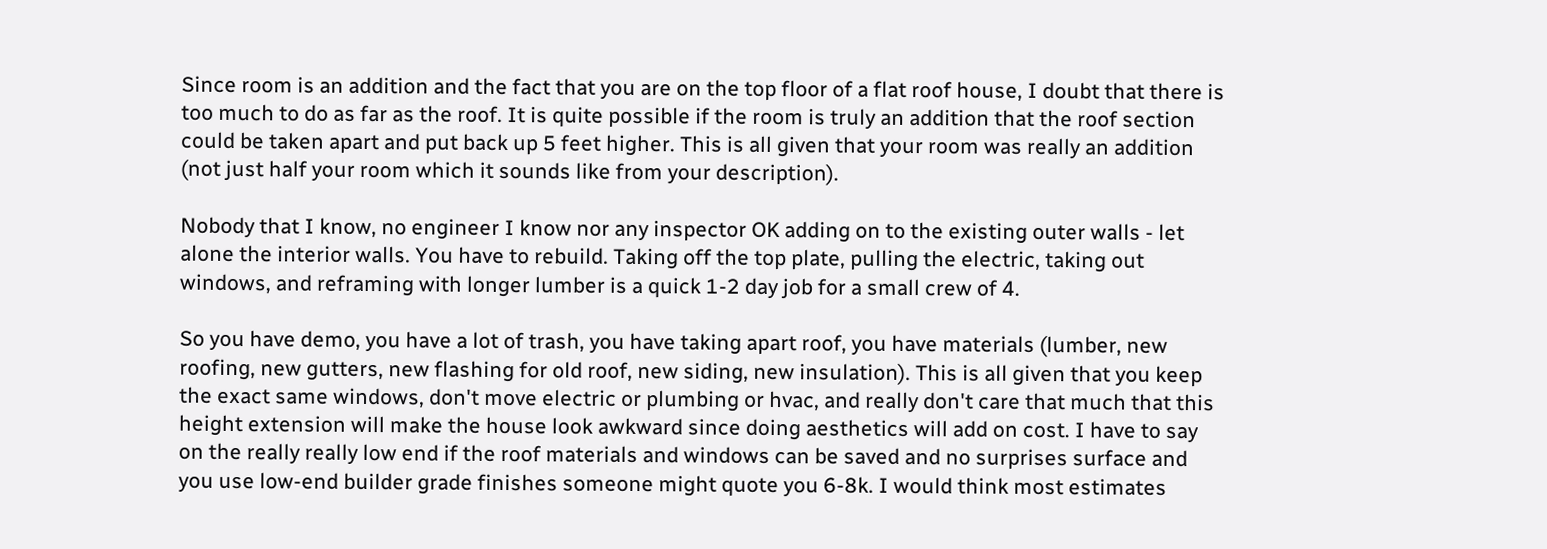Since room is an addition and the fact that you are on the top floor of a flat roof house, I doubt that there is too much to do as far as the roof. It is quite possible if the room is truly an addition that the roof section could be taken apart and put back up 5 feet higher. This is all given that your room was really an addition (not just half your room which it sounds like from your description).

Nobody that I know, no engineer I know nor any inspector OK adding on to the existing outer walls - let alone the interior walls. You have to rebuild. Taking off the top plate, pulling the electric, taking out windows, and reframing with longer lumber is a quick 1-2 day job for a small crew of 4.

So you have demo, you have a lot of trash, you have taking apart roof, you have materials (lumber, new roofing, new gutters, new flashing for old roof, new siding, new insulation). This is all given that you keep the exact same windows, don't move electric or plumbing or hvac, and really don't care that much that this height extension will make the house look awkward since doing aesthetics will add on cost. I have to say on the really really low end if the roof materials and windows can be saved and no surprises surface and you use low-end builder grade finishes someone might quote you 6-8k. I would think most estimates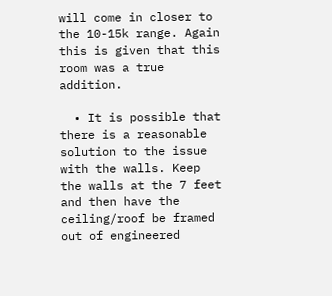will come in closer to the 10-15k range. Again this is given that this room was a true addition.

  • It is possible that there is a reasonable solution to the issue with the walls. Keep the walls at the 7 feet and then have the ceiling/roof be framed out of engineered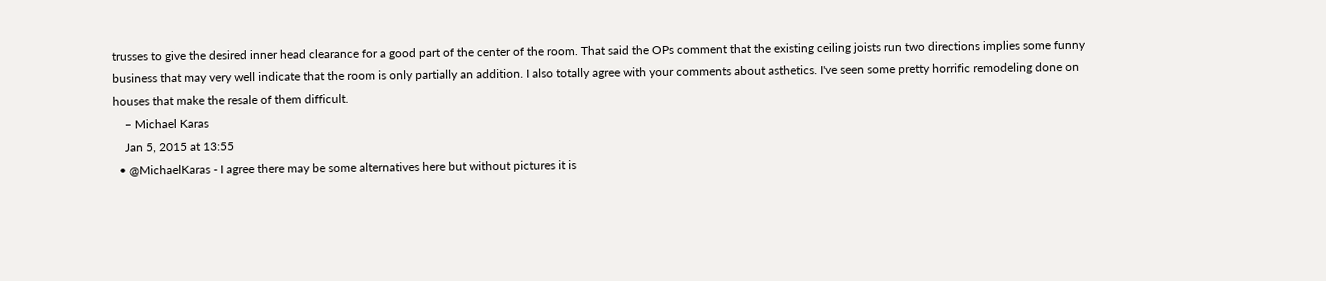trusses to give the desired inner head clearance for a good part of the center of the room. That said the OPs comment that the existing ceiling joists run two directions implies some funny business that may very well indicate that the room is only partially an addition. I also totally agree with your comments about asthetics. I've seen some pretty horrific remodeling done on houses that make the resale of them difficult.
    – Michael Karas
    Jan 5, 2015 at 13:55
  • @MichaelKaras - I agree there may be some alternatives here but without pictures it is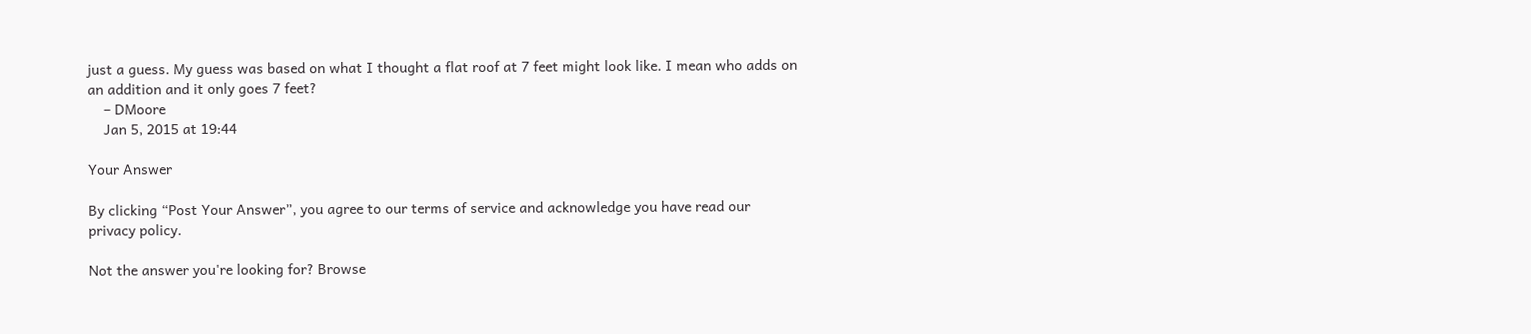just a guess. My guess was based on what I thought a flat roof at 7 feet might look like. I mean who adds on an addition and it only goes 7 feet?
    – DMoore
    Jan 5, 2015 at 19:44

Your Answer

By clicking “Post Your Answer”, you agree to our terms of service and acknowledge you have read our privacy policy.

Not the answer you're looking for? Browse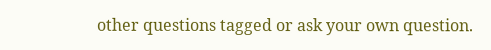other questions tagged or ask your own question.